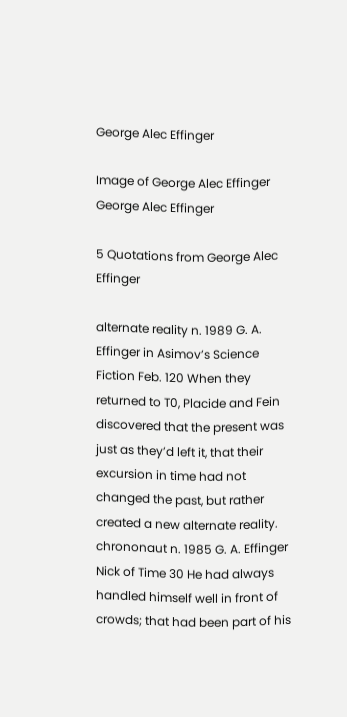George Alec Effinger

Image of George Alec Effinger
George Alec Effinger

5 Quotations from George Alec Effinger

alternate reality n. 1989 G. A. Effinger in Asimov’s Science Fiction Feb. 120 When they returned to T0, Placide and Fein discovered that the present was just as they’d left it, that their excursion in time had not changed the past, but rather created a new alternate reality.
chrononaut n. 1985 G. A. Effinger Nick of Time 30 He had always handled himself well in front of crowds; that had been part of his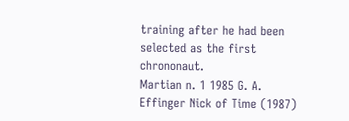training after he had been selected as the first chrononaut.
Martian n. 1 1985 G. A. Effinger Nick of Time (1987)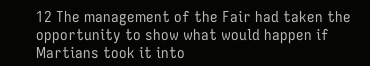12 The management of the Fair had taken the opportunity to show what would happen if Martians took it into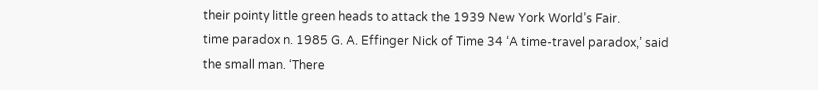their pointy little green heads to attack the 1939 New York World’s Fair.
time paradox n. 1985 G. A. Effinger Nick of Time 34 ‘A time-travel paradox,’ said the small man. ‘There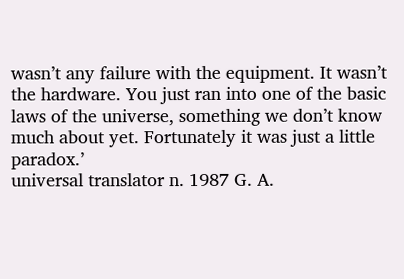wasn’t any failure with the equipment. It wasn’t the hardware. You just ran into one of the basic laws of the universe, something we don’t know much about yet. Fortunately it was just a little paradox.’
universal translator n. 1987 G. A.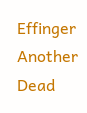Effinger Another Dead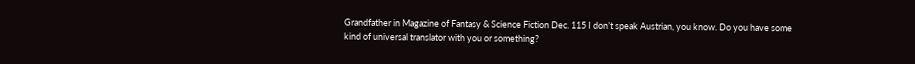Grandfather in Magazine of Fantasy & Science Fiction Dec. 115 I don’t speak Austrian, you know. Do you have some kind of universal translator with you or something?